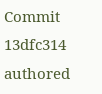Commit 13dfc314 authored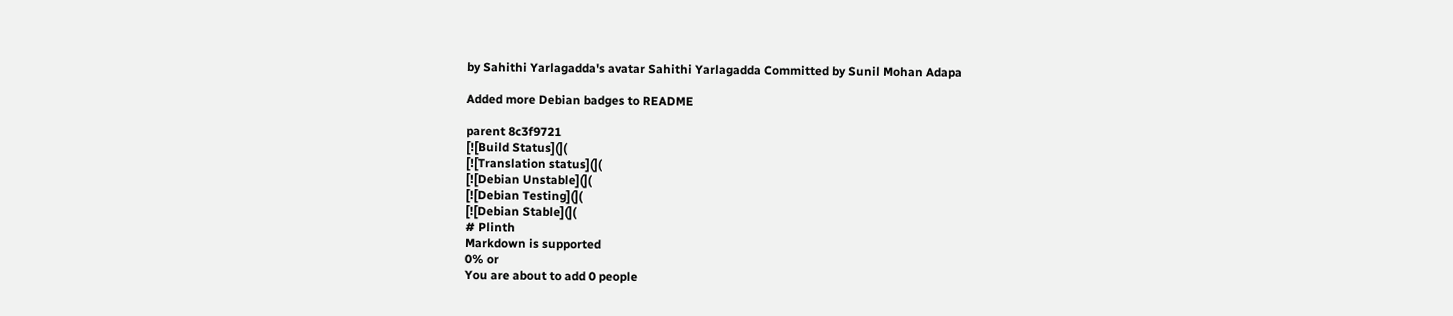by Sahithi Yarlagadda's avatar Sahithi Yarlagadda Committed by Sunil Mohan Adapa

Added more Debian badges to README

parent 8c3f9721
[![Build Status](](
[![Translation status](](
[![Debian Unstable](](
[![Debian Testing](](
[![Debian Stable](](
# Plinth
Markdown is supported
0% or
You are about to add 0 people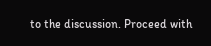to the discussion. Proceed with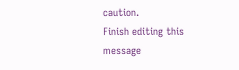caution.
Finish editing this message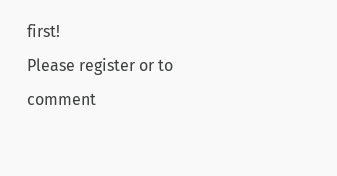first!
Please register or to comment